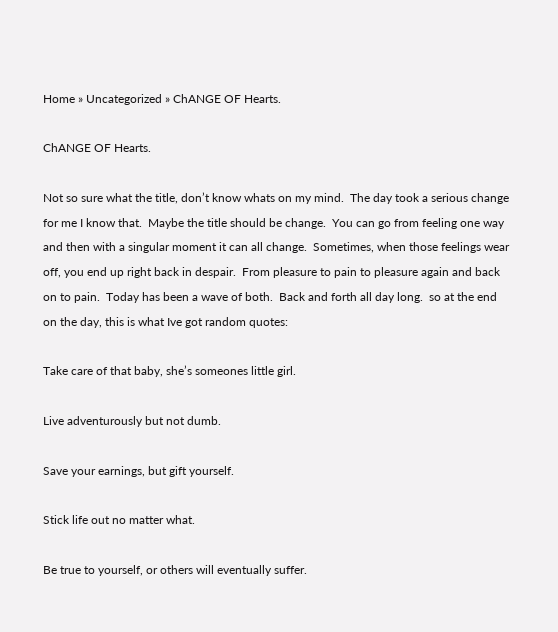Home » Uncategorized » ChANGE OF Hearts.

ChANGE OF Hearts.

Not so sure what the title, don’t know whats on my mind.  The day took a serious change for me I know that.  Maybe the title should be change.  You can go from feeling one way and then with a singular moment it can all change.  Sometimes, when those feelings wear off, you end up right back in despair.  From pleasure to pain to pleasure again and back on to pain.  Today has been a wave of both.  Back and forth all day long.  so at the end on the day, this is what Ive got random quotes:

Take care of that baby, she’s someones little girl.

Live adventurously but not dumb.

Save your earnings, but gift yourself.

Stick life out no matter what.

Be true to yourself, or others will eventually suffer.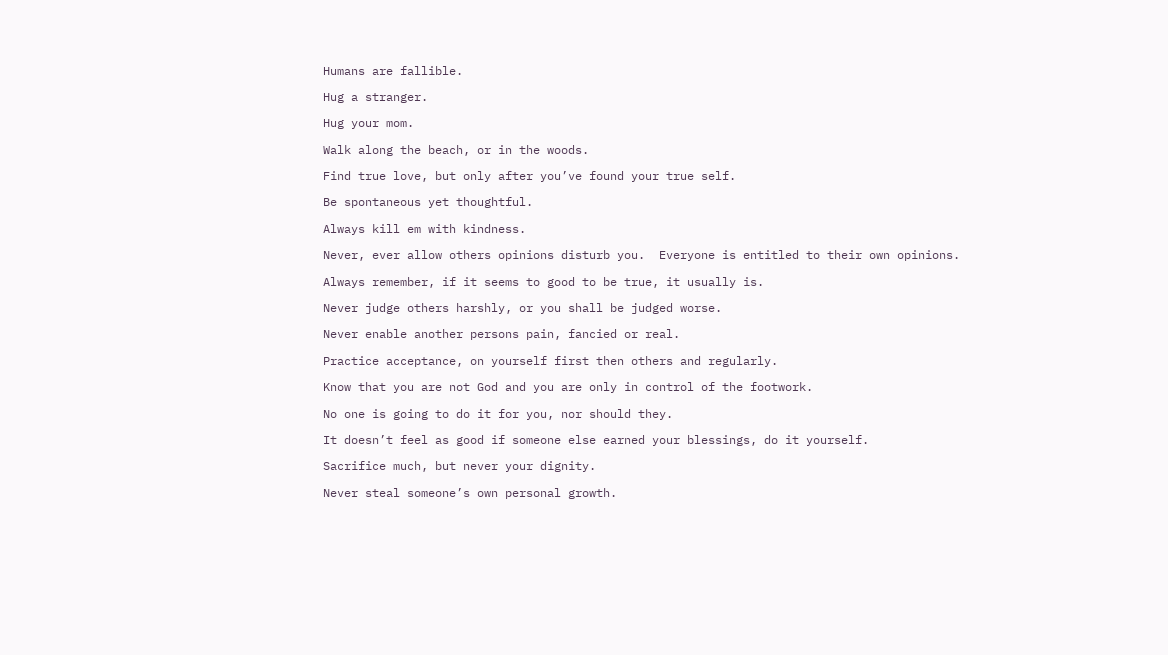Humans are fallible.

Hug a stranger.

Hug your mom.

Walk along the beach, or in the woods.

Find true love, but only after you’ve found your true self.

Be spontaneous yet thoughtful.

Always kill em with kindness.

Never, ever allow others opinions disturb you.  Everyone is entitled to their own opinions.

Always remember, if it seems to good to be true, it usually is.

Never judge others harshly, or you shall be judged worse.

Never enable another persons pain, fancied or real.

Practice acceptance, on yourself first then others and regularly.

Know that you are not God and you are only in control of the footwork.

No one is going to do it for you, nor should they.

It doesn’t feel as good if someone else earned your blessings, do it yourself.

Sacrifice much, but never your dignity.

Never steal someone’s own personal growth.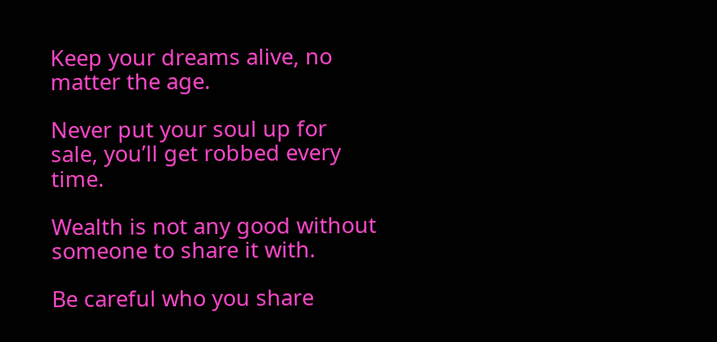Keep your dreams alive, no matter the age.

Never put your soul up for sale, you’ll get robbed every time.

Wealth is not any good without someone to share it with.

Be careful who you share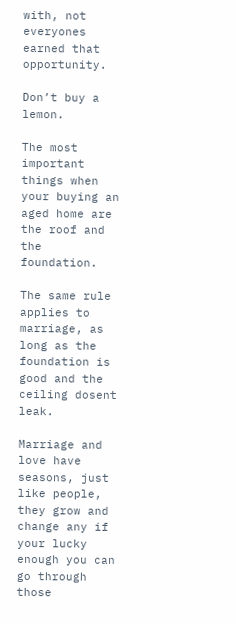with, not everyones earned that opportunity.

Don’t buy a lemon.

The most important things when your buying an aged home are the roof and the foundation.

The same rule applies to marriage, as long as the foundation is good and the ceiling dosent leak.

Marriage and love have seasons, just like people, they grow and change any if your lucky enough you can go through those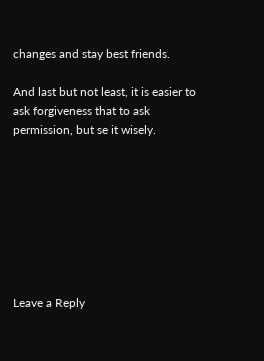changes and stay best friends.

And last but not least, it is easier to ask forgiveness that to ask permission, but se it wisely.








Leave a Reply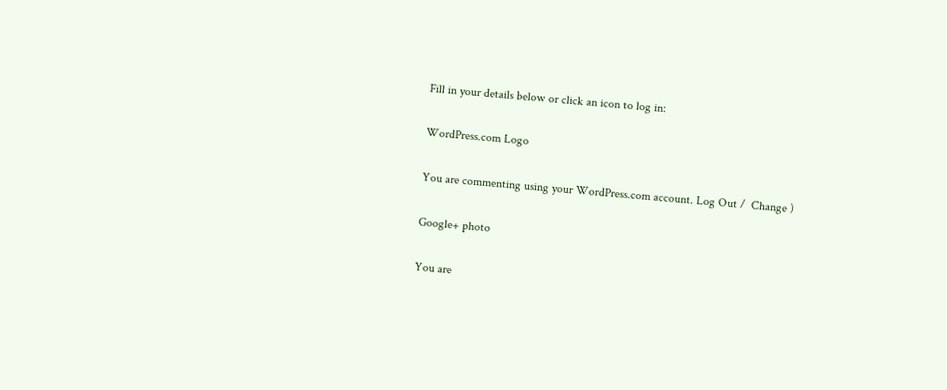Fill in your details below or click an icon to log in:

WordPress.com Logo

You are commenting using your WordPress.com account. Log Out /  Change )

Google+ photo

You are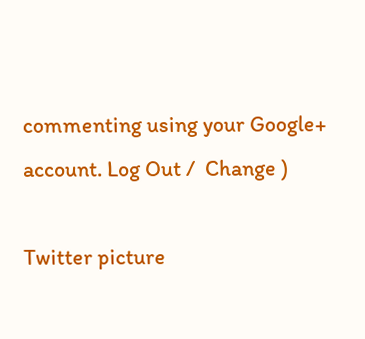commenting using your Google+ account. Log Out /  Change )

Twitter picture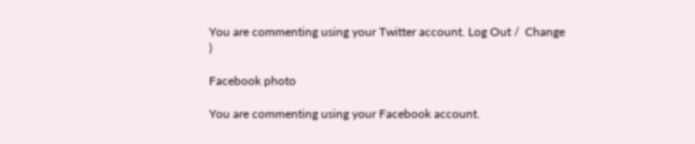You are commenting using your Twitter account. Log Out /  Change )

Facebook photo

You are commenting using your Facebook account.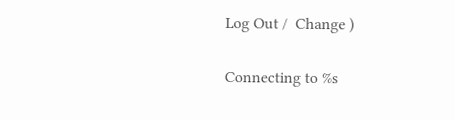Log Out /  Change )


Connecting to %s